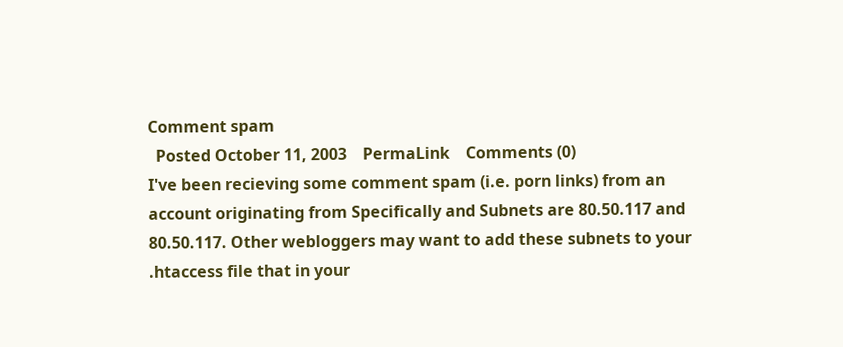Comment spam
  Posted October 11, 2003    PermaLink    Comments (0)
I've been recieving some comment spam (i.e. porn links) from an account originating from Specifically and Subnets are 80.50.117 and 80.50.117. Other webloggers may want to add these subnets to your .htaccess file that in your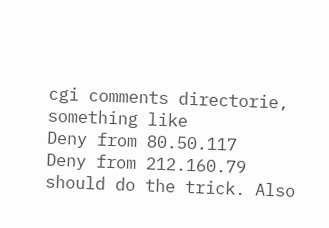cgi comments directorie, something like
Deny from 80.50.117
Deny from 212.160.79
should do the trick. Also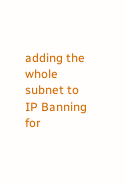adding the whole subnet to IP Banning for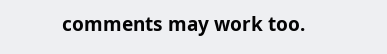comments may work too.